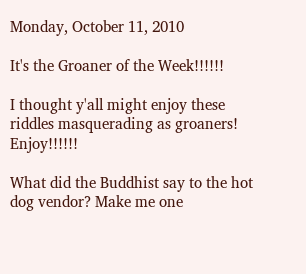Monday, October 11, 2010

It's the Groaner of the Week!!!!!!

I thought y'all might enjoy these riddles masquerading as groaners! Enjoy!!!!!!

What did the Buddhist say to the hot dog vendor? Make me one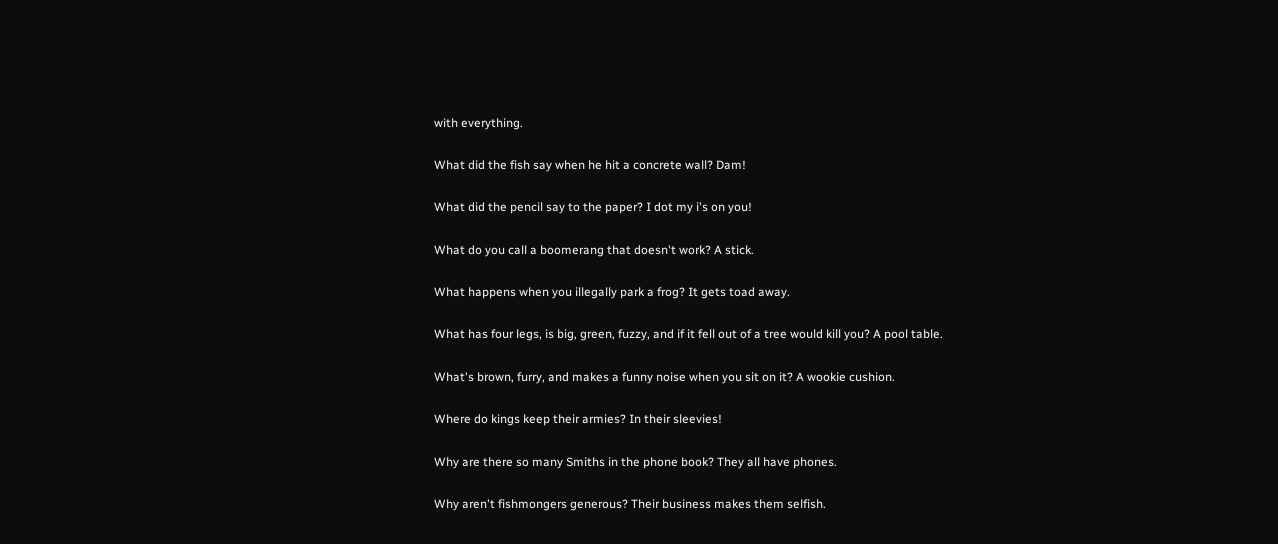with everything.

What did the fish say when he hit a concrete wall? Dam!

What did the pencil say to the paper? I dot my i's on you!

What do you call a boomerang that doesn't work? A stick.

What happens when you illegally park a frog? It gets toad away.

What has four legs, is big, green, fuzzy, and if it fell out of a tree would kill you? A pool table.

What's brown, furry, and makes a funny noise when you sit on it? A wookie cushion.

Where do kings keep their armies? In their sleevies!

Why are there so many Smiths in the phone book? They all have phones.

Why aren't fishmongers generous? Their business makes them selfish.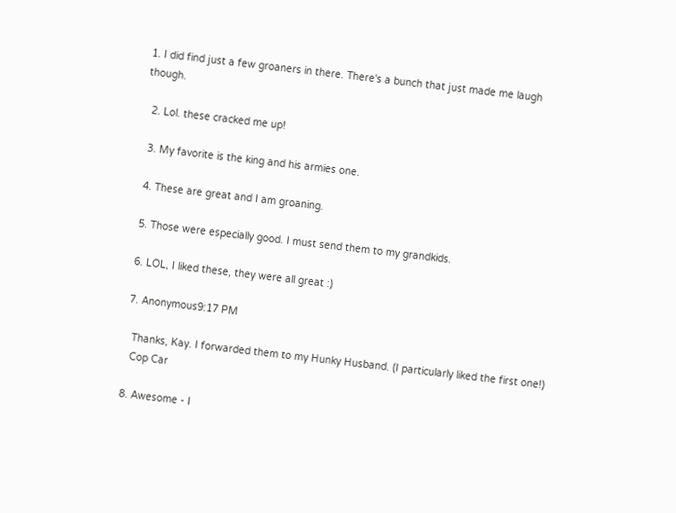1. I did find just a few groaners in there. There's a bunch that just made me laugh though.

  2. Lol. these cracked me up!

  3. My favorite is the king and his armies one.

  4. These are great and I am groaning.

  5. Those were especially good. I must send them to my grandkids.

  6. LOL, I liked these, they were all great :)

  7. Anonymous9:17 PM

    Thanks, Kay. I forwarded them to my Hunky Husband. (I particularly liked the first one!)
    Cop Car

  8. Awesome - I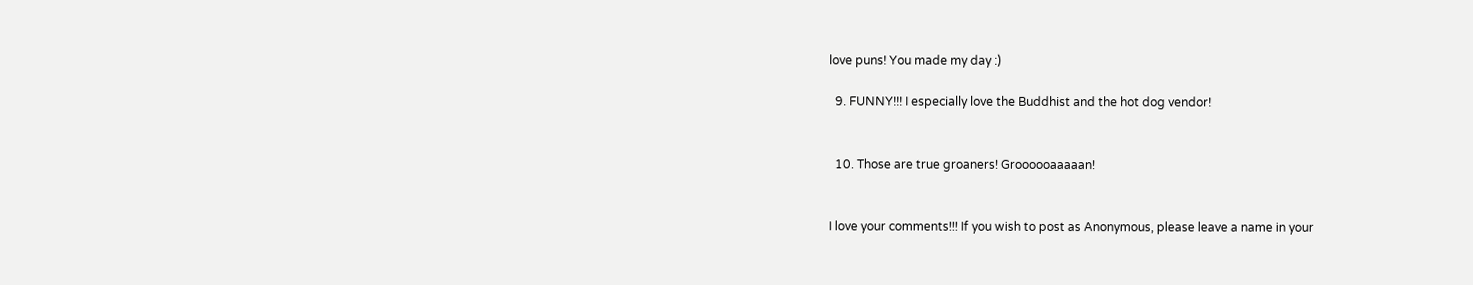love puns! You made my day :)

  9. FUNNY!!! I especially love the Buddhist and the hot dog vendor!


  10. Those are true groaners! Groooooaaaaan!


I love your comments!!! If you wish to post as Anonymous, please leave a name in your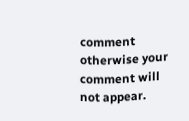comment otherwise your comment will not appear.